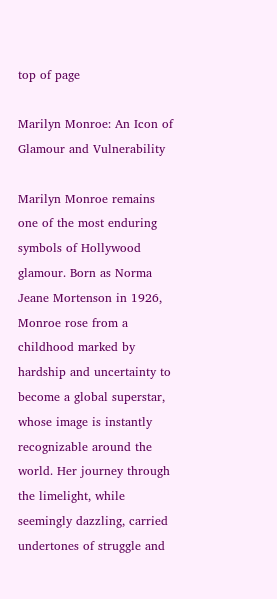top of page

Marilyn Monroe: An Icon of Glamour and Vulnerability

Marilyn Monroe remains one of the most enduring symbols of Hollywood glamour. Born as Norma Jeane Mortenson in 1926, Monroe rose from a childhood marked by hardship and uncertainty to become a global superstar, whose image is instantly recognizable around the world. Her journey through the limelight, while seemingly dazzling, carried undertones of struggle and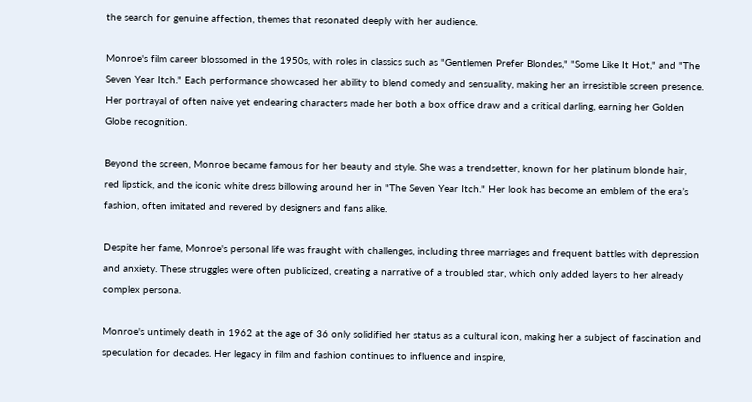the search for genuine affection, themes that resonated deeply with her audience.

Monroe's film career blossomed in the 1950s, with roles in classics such as "Gentlemen Prefer Blondes," "Some Like It Hot," and "The Seven Year Itch." Each performance showcased her ability to blend comedy and sensuality, making her an irresistible screen presence. Her portrayal of often naive yet endearing characters made her both a box office draw and a critical darling, earning her Golden Globe recognition.

Beyond the screen, Monroe became famous for her beauty and style. She was a trendsetter, known for her platinum blonde hair, red lipstick, and the iconic white dress billowing around her in "The Seven Year Itch." Her look has become an emblem of the era’s fashion, often imitated and revered by designers and fans alike.

Despite her fame, Monroe's personal life was fraught with challenges, including three marriages and frequent battles with depression and anxiety. These struggles were often publicized, creating a narrative of a troubled star, which only added layers to her already complex persona.

Monroe's untimely death in 1962 at the age of 36 only solidified her status as a cultural icon, making her a subject of fascination and speculation for decades. Her legacy in film and fashion continues to influence and inspire,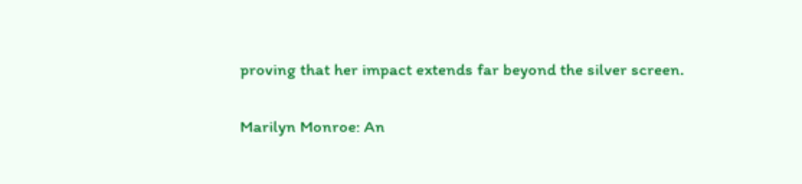proving that her impact extends far beyond the silver screen.

Marilyn Monroe: An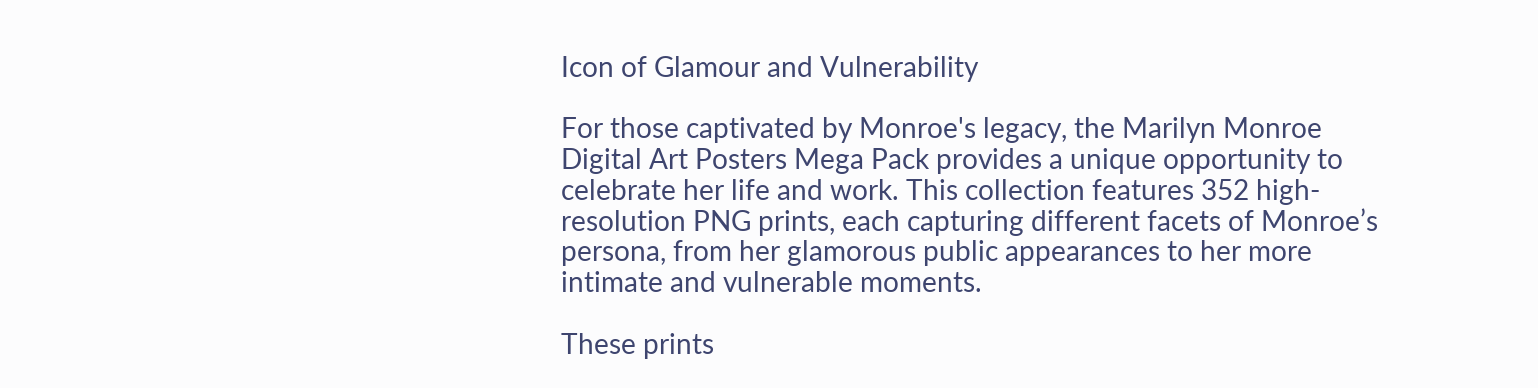Icon of Glamour and Vulnerability

For those captivated by Monroe's legacy, the Marilyn Monroe Digital Art Posters Mega Pack provides a unique opportunity to celebrate her life and work. This collection features 352 high-resolution PNG prints, each capturing different facets of Monroe’s persona, from her glamorous public appearances to her more intimate and vulnerable moments.

These prints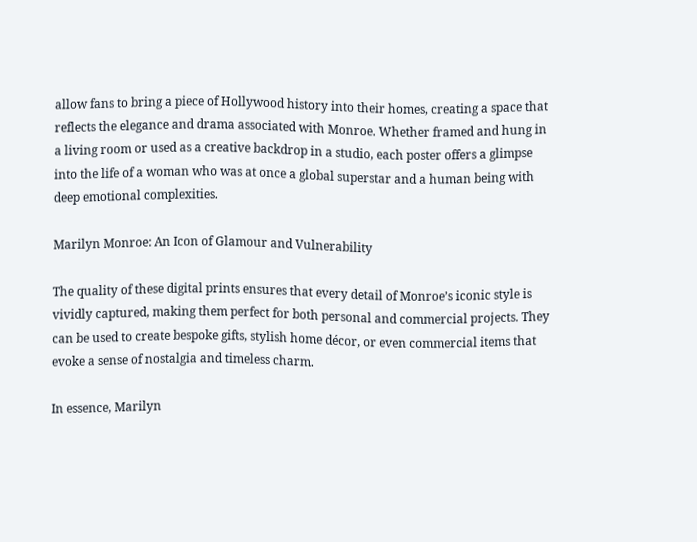allow fans to bring a piece of Hollywood history into their homes, creating a space that reflects the elegance and drama associated with Monroe. Whether framed and hung in a living room or used as a creative backdrop in a studio, each poster offers a glimpse into the life of a woman who was at once a global superstar and a human being with deep emotional complexities.

Marilyn Monroe: An Icon of Glamour and Vulnerability

The quality of these digital prints ensures that every detail of Monroe’s iconic style is vividly captured, making them perfect for both personal and commercial projects. They can be used to create bespoke gifts, stylish home décor, or even commercial items that evoke a sense of nostalgia and timeless charm.

In essence, Marilyn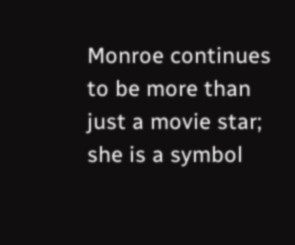Monroe continues to be more than just a movie star; she is a symbol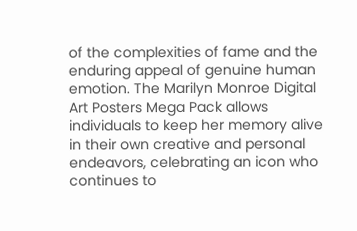of the complexities of fame and the enduring appeal of genuine human emotion. The Marilyn Monroe Digital Art Posters Mega Pack allows individuals to keep her memory alive in their own creative and personal endeavors, celebrating an icon who continues to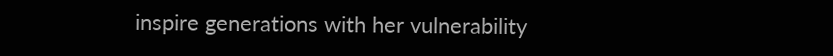inspire generations with her vulnerability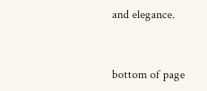and elegance.


bottom of page